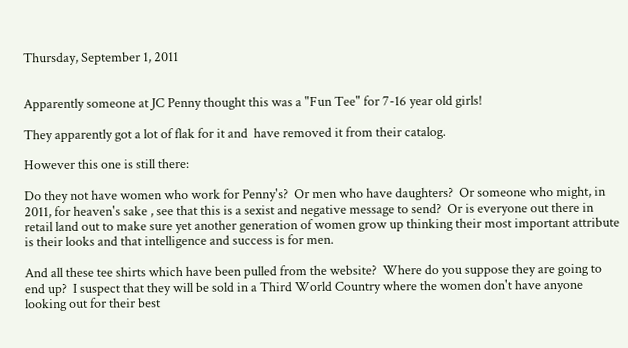Thursday, September 1, 2011


Apparently someone at JC Penny thought this was a "Fun Tee" for 7-16 year old girls!

They apparently got a lot of flak for it and  have removed it from their catalog.

However this one is still there:

Do they not have women who work for Penny's?  Or men who have daughters?  Or someone who might, in 2011, for heaven's sake , see that this is a sexist and negative message to send?  Or is everyone out there in retail land out to make sure yet another generation of women grow up thinking their most important attribute is their looks and that intelligence and success is for men.

And all these tee shirts which have been pulled from the website?  Where do you suppose they are going to end up?  I suspect that they will be sold in a Third World Country where the women don't have anyone looking out for their best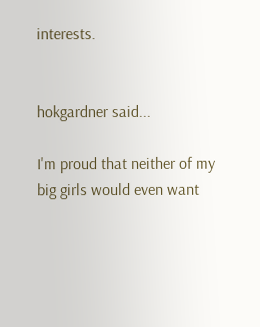interests.


hokgardner said...

I'm proud that neither of my big girls would even want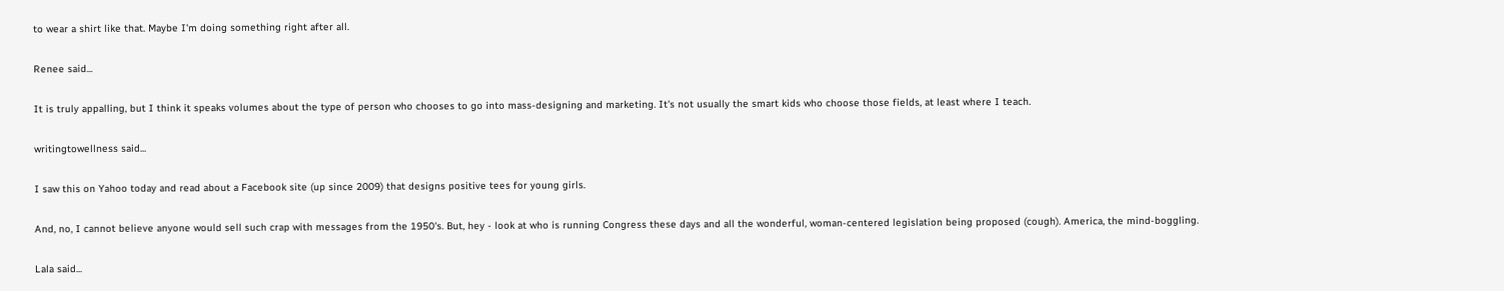to wear a shirt like that. Maybe I'm doing something right after all.

Renee said...

It is truly appalling, but I think it speaks volumes about the type of person who chooses to go into mass-designing and marketing. It's not usually the smart kids who choose those fields, at least where I teach.

writingtowellness said...

I saw this on Yahoo today and read about a Facebook site (up since 2009) that designs positive tees for young girls.

And, no, I cannot believe anyone would sell such crap with messages from the 1950's. But, hey - look at who is running Congress these days and all the wonderful, woman-centered legislation being proposed (cough). America, the mind-boggling.

Lala said...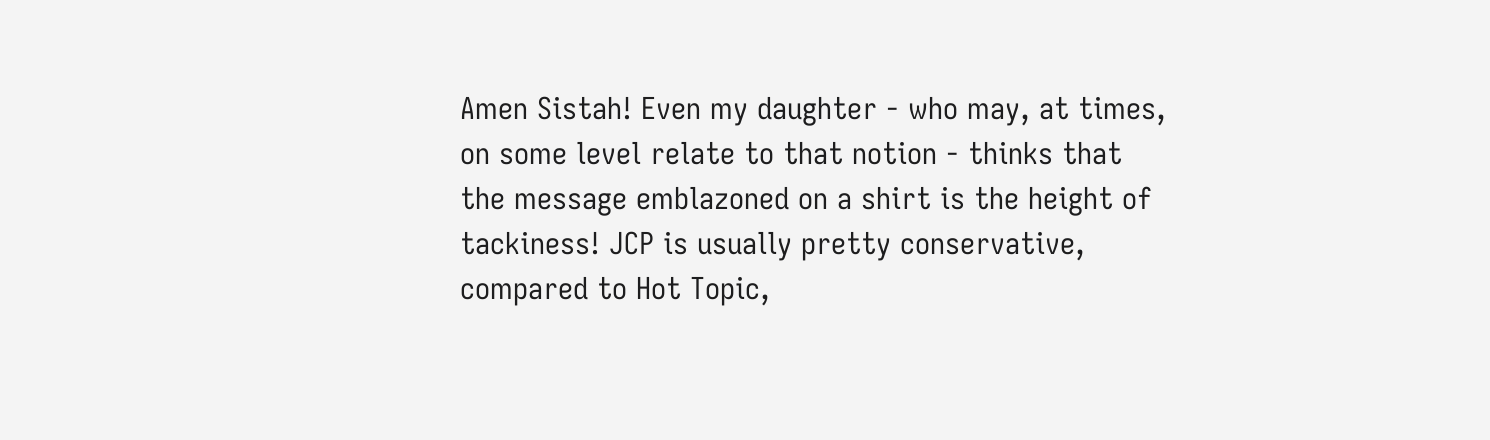Amen Sistah! Even my daughter - who may, at times, on some level relate to that notion - thinks that the message emblazoned on a shirt is the height of tackiness! JCP is usually pretty conservative, compared to Hot Topic,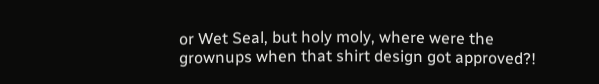or Wet Seal, but holy moly, where were the grownups when that shirt design got approved?!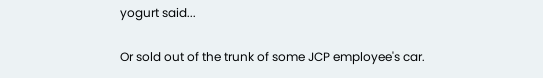yogurt said...

Or sold out of the trunk of some JCP employee's car.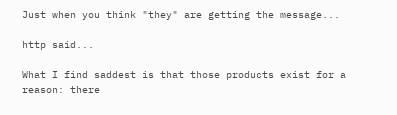Just when you think "they" are getting the message...

http said...

What I find saddest is that those products exist for a reason: there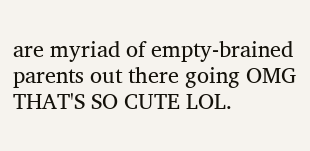are myriad of empty-brained parents out there going OMG THAT'S SO CUTE LOL.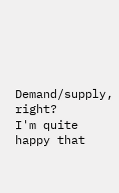Demand/supply, right?
I'm quite happy that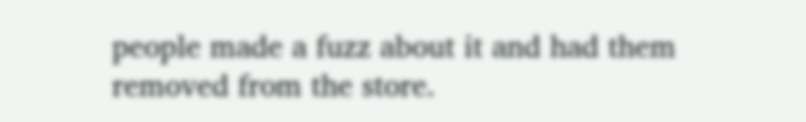people made a fuzz about it and had them removed from the store.